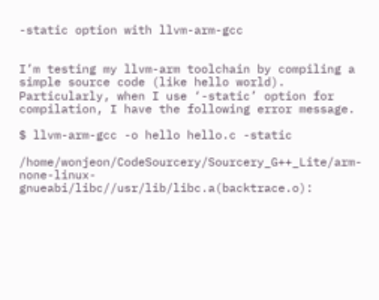-static option with llvm-arm-gcc


I’m testing my llvm-arm toolchain by compiling a simple source code (like hello world). Particularly, when I use ‘-static’ option for compilation, I have the following error message.

$ llvm-arm-gcc -o hello hello.c -static

/home/wonjeon/CodeSourcery/Sourcery_G++_Lite/arm-none-linux-gnueabi/libc//usr/lib/libc.a(backtrace.o):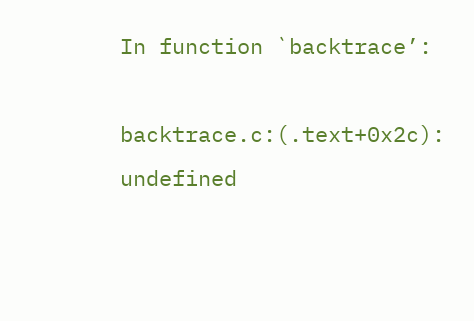In function `backtrace’:

backtrace.c:(.text+0x2c): undefined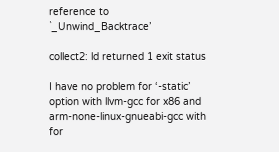reference to `_Unwind_Backtrace’

collect2: ld returned 1 exit status

I have no problem for ‘-static’ option with llvm-gcc for x86 and arm-none-linux-gnueabi-gcc with for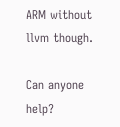ARM without llvm though.

Can anyone help?